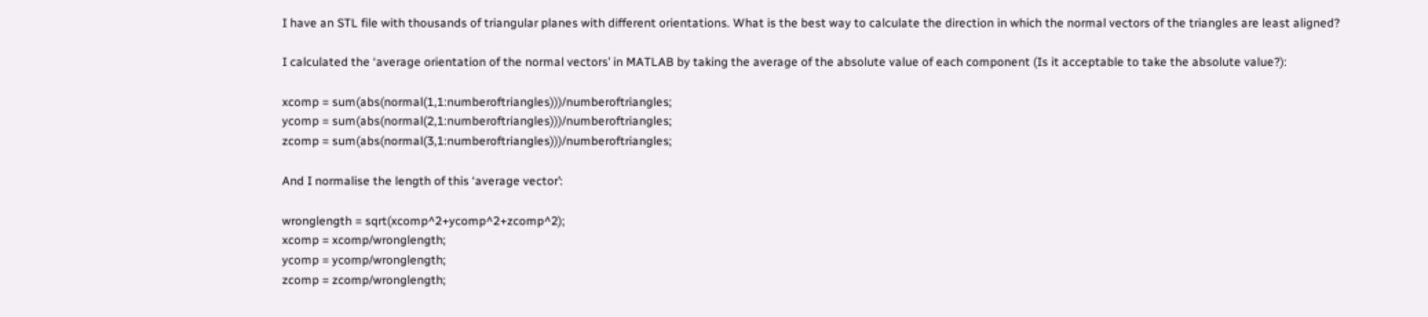I have an STL file with thousands of triangular planes with different orientations. What is the best way to calculate the direction in which the normal vectors of the triangles are least aligned?

I calculated the ‘average orientation of the normal vectors’ in MATLAB by taking the average of the absolute value of each component (Is it acceptable to take the absolute value?):

xcomp = sum(abs(normal(1,1:numberoftriangles)))/numberoftriangles;
ycomp = sum(abs(normal(2,1:numberoftriangles)))/numberoftriangles;
zcomp = sum(abs(normal(3,1:numberoftriangles)))/numberoftriangles;

And I normalise the length of this ‘average vector’:

wronglength = sqrt(xcomp^2+ycomp^2+zcomp^2);
xcomp = xcomp/wronglength;
ycomp = ycomp/wronglength;
zcomp = zcomp/wronglength;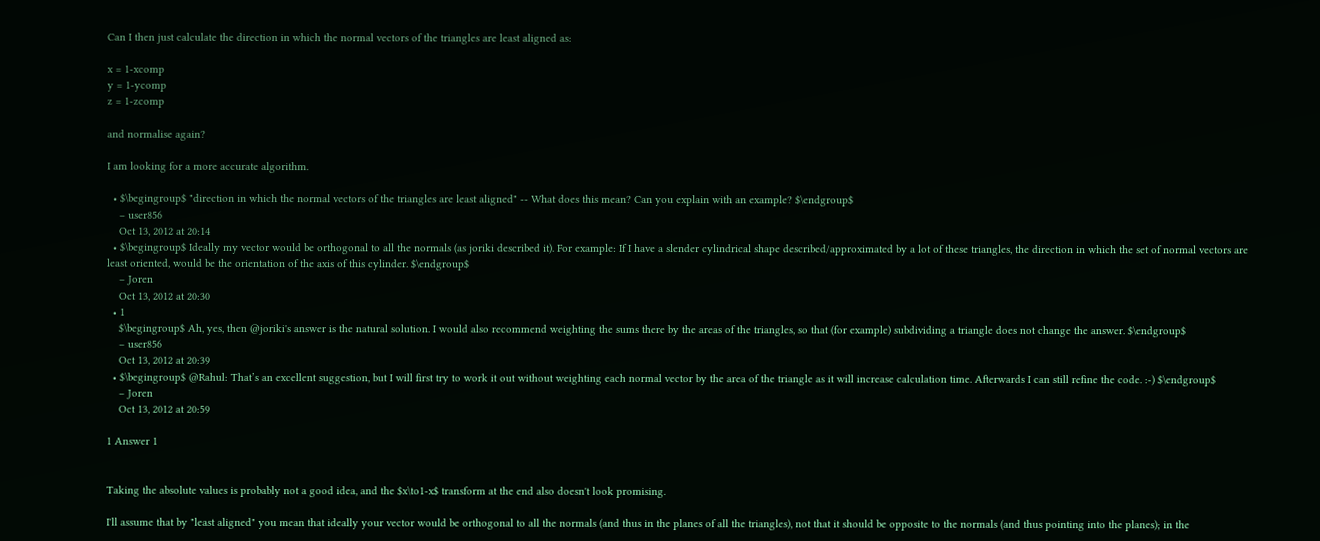Can I then just calculate the direction in which the normal vectors of the triangles are least aligned as:

x = 1-xcomp
y = 1-ycomp
z = 1-zcomp

and normalise again?

I am looking for a more accurate algorithm.

  • $\begingroup$ "direction in which the normal vectors of the triangles are least aligned" -- What does this mean? Can you explain with an example? $\endgroup$
    – user856
    Oct 13, 2012 at 20:14
  • $\begingroup$ Ideally my vector would be orthogonal to all the normals (as joriki described it). For example: If I have a slender cylindrical shape described/approximated by a lot of these triangles, the direction in which the set of normal vectors are least oriented, would be the orientation of the axis of this cylinder. $\endgroup$
    – Joren
    Oct 13, 2012 at 20:30
  • 1
    $\begingroup$ Ah, yes, then @joriki's answer is the natural solution. I would also recommend weighting the sums there by the areas of the triangles, so that (for example) subdividing a triangle does not change the answer. $\endgroup$
    – user856
    Oct 13, 2012 at 20:39
  • $\begingroup$ @Rahul: That’s an excellent suggestion, but I will first try to work it out without weighting each normal vector by the area of the triangle as it will increase calculation time. Afterwards I can still refine the code. :-) $\endgroup$
    – Joren
    Oct 13, 2012 at 20:59

1 Answer 1


Taking the absolute values is probably not a good idea, and the $x\to1-x$ transform at the end also doesn't look promising.

I'll assume that by "least aligned" you mean that ideally your vector would be orthogonal to all the normals (and thus in the planes of all the triangles), not that it should be opposite to the normals (and thus pointing into the planes); in the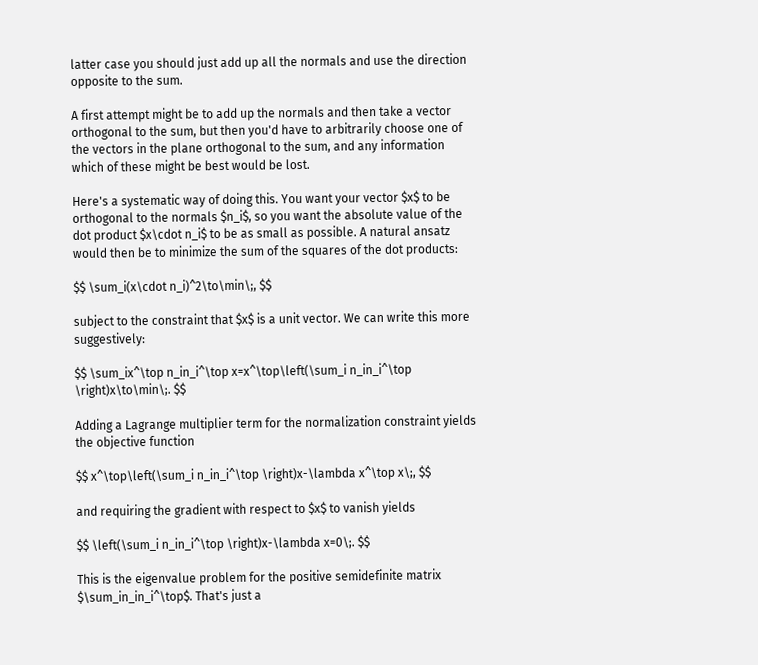latter case you should just add up all the normals and use the direction opposite to the sum.

A first attempt might be to add up the normals and then take a vector orthogonal to the sum, but then you'd have to arbitrarily choose one of the vectors in the plane orthogonal to the sum, and any information which of these might be best would be lost.

Here's a systematic way of doing this. You want your vector $x$ to be orthogonal to the normals $n_i$, so you want the absolute value of the dot product $x\cdot n_i$ to be as small as possible. A natural ansatz would then be to minimize the sum of the squares of the dot products:

$$ \sum_i(x\cdot n_i)^2\to\min\;, $$

subject to the constraint that $x$ is a unit vector. We can write this more suggestively:

$$ \sum_ix^\top n_in_i^\top x=x^\top\left(\sum_i n_in_i^\top \right)x\to\min\;. $$

Adding a Lagrange multiplier term for the normalization constraint yields the objective function

$$ x^\top\left(\sum_i n_in_i^\top \right)x-\lambda x^\top x\;, $$

and requiring the gradient with respect to $x$ to vanish yields

$$ \left(\sum_i n_in_i^\top \right)x-\lambda x=0\;. $$

This is the eigenvalue problem for the positive semidefinite matrix $\sum_in_in_i^\top$. That's just a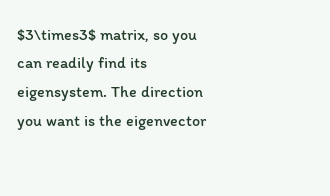$3\times3$ matrix, so you can readily find its eigensystem. The direction you want is the eigenvector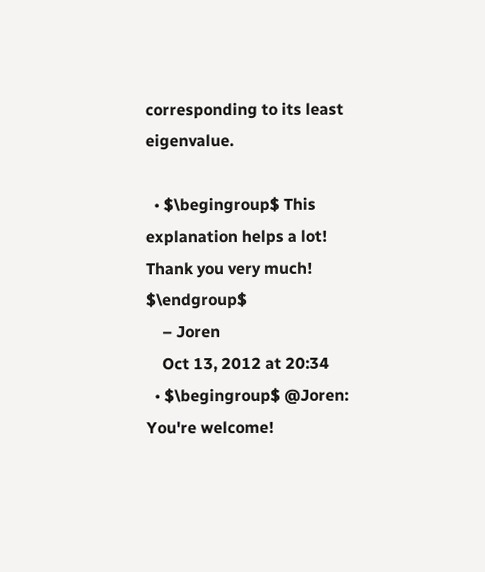corresponding to its least eigenvalue.

  • $\begingroup$ This explanation helps a lot! Thank you very much! $\endgroup$
    – Joren
    Oct 13, 2012 at 20:34
  • $\begingroup$ @Joren: You're welcome!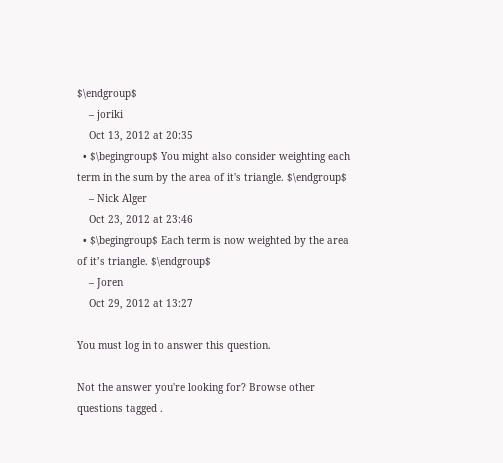$\endgroup$
    – joriki
    Oct 13, 2012 at 20:35
  • $\begingroup$ You might also consider weighting each term in the sum by the area of it's triangle. $\endgroup$
    – Nick Alger
    Oct 23, 2012 at 23:46
  • $\begingroup$ Each term is now weighted by the area of it’s triangle. $\endgroup$
    – Joren
    Oct 29, 2012 at 13:27

You must log in to answer this question.

Not the answer you're looking for? Browse other questions tagged .